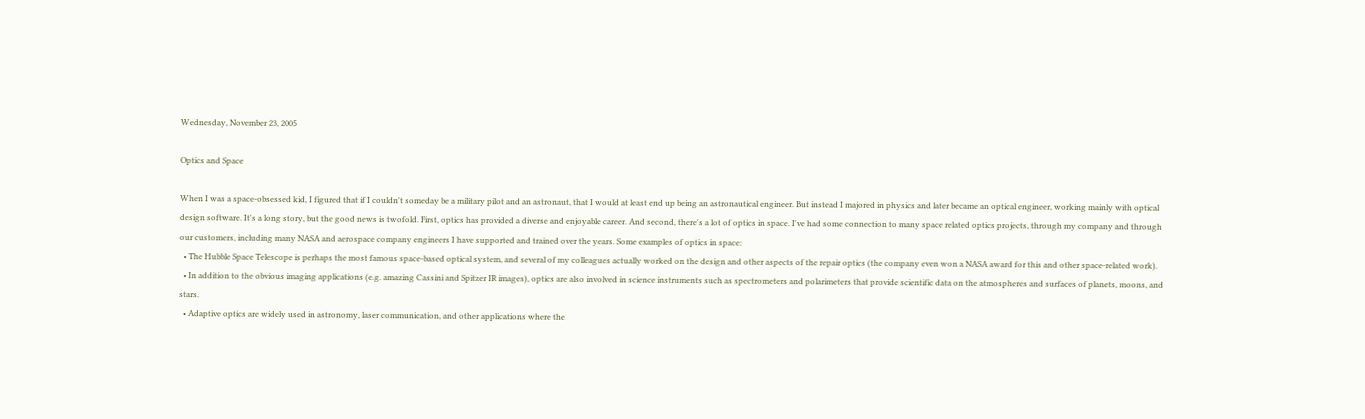Wednesday, November 23, 2005

Optics and Space

When I was a space-obsessed kid, I figured that if I couldn't someday be a military pilot and an astronaut, that I would at least end up being an astronautical engineer. But instead I majored in physics and later became an optical engineer, working mainly with optical design software. It's a long story, but the good news is twofold. First, optics has provided a diverse and enjoyable career. And second, there's a lot of optics in space. I've had some connection to many space related optics projects, through my company and through our customers, including many NASA and aerospace company engineers I have supported and trained over the years. Some examples of optics in space:
  • The Hubble Space Telescope is perhaps the most famous space-based optical system, and several of my colleagues actually worked on the design and other aspects of the repair optics (the company even won a NASA award for this and other space-related work).
  • In addition to the obvious imaging applications (e.g. amazing Cassini and Spitzer IR images), optics are also involved in science instruments such as spectrometers and polarimeters that provide scientific data on the atmospheres and surfaces of planets, moons, and stars.
  • Adaptive optics are widely used in astronomy, laser communication, and other applications where the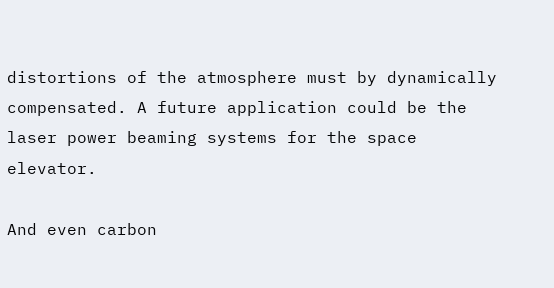distortions of the atmosphere must by dynamically compensated. A future application could be the laser power beaming systems for the space elevator.

And even carbon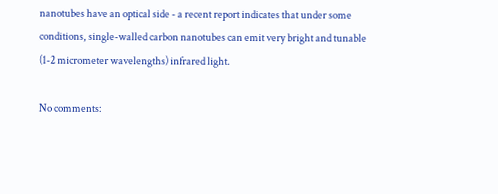nanotubes have an optical side - a recent report indicates that under some conditions, single-walled carbon nanotubes can emit very bright and tunable (1-2 micrometer wavelengths) infrared light.

No comments: